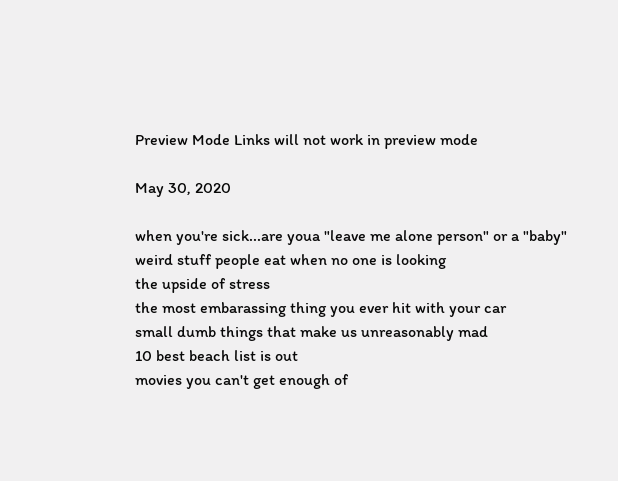Preview Mode Links will not work in preview mode

May 30, 2020

when you're sick...are youa "leave me alone person" or a "baby"
weird stuff people eat when no one is looking
the upside of stress
the most embarassing thing you ever hit with your car
small dumb things that make us unreasonably mad
10 best beach list is out
movies you can't get enough of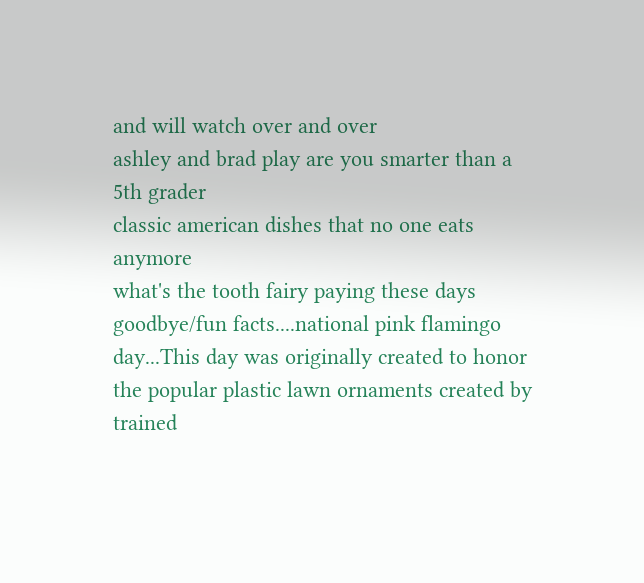and will watch over and over
ashley and brad play are you smarter than a 5th grader
classic american dishes that no one eats anymore
what's the tooth fairy paying these days
goodbye/fun facts....national pink flamingo day...This day was originally created to honor the popular plastic lawn ornaments created by trained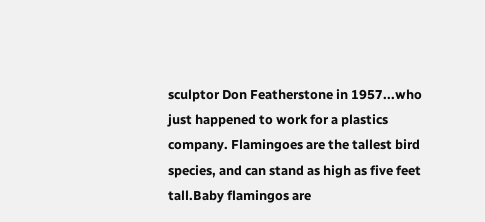sculptor Don Featherstone in 1957...who just happened to work for a plastics company. Flamingoes are the tallest bird species, and can stand as high as five feet tall.Baby flamingos are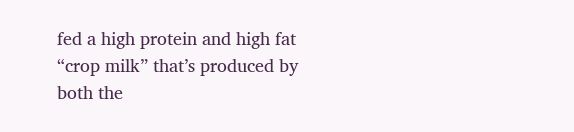fed a high protein and high fat “crop milk” that’s produced by both the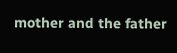mother and the father